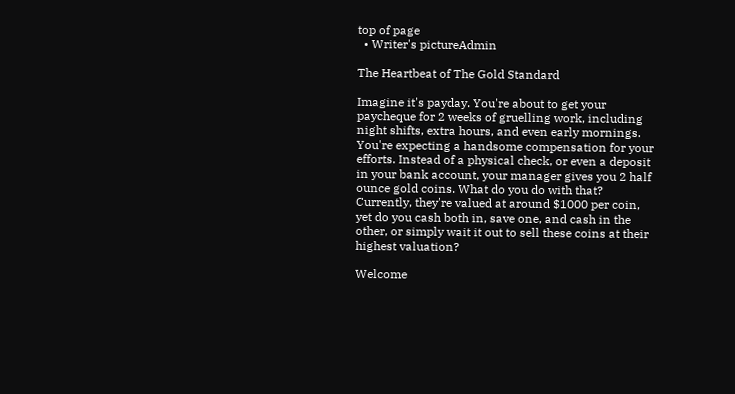top of page
  • Writer's pictureAdmin

The Heartbeat of The Gold Standard

Imagine it's payday. You're about to get your paycheque for 2 weeks of gruelling work, including night shifts, extra hours, and even early mornings. You're expecting a handsome compensation for your efforts. Instead of a physical check, or even a deposit in your bank account, your manager gives you 2 half ounce gold coins. What do you do with that? Currently, they're valued at around $1000 per coin, yet do you cash both in, save one, and cash in the other, or simply wait it out to sell these coins at their highest valuation?

Welcome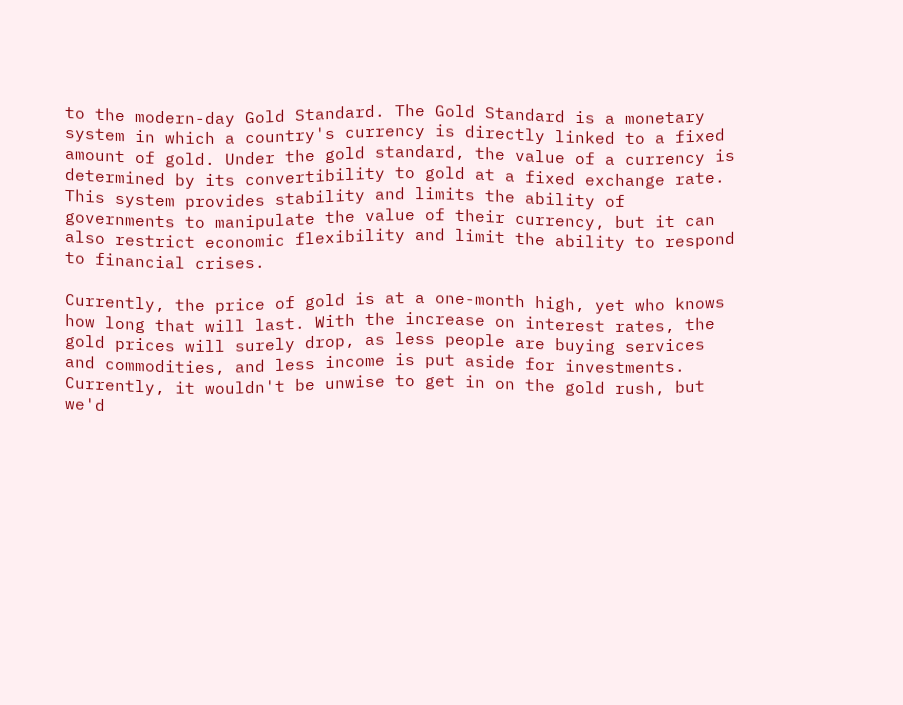to the modern-day Gold Standard. The Gold Standard is a monetary system in which a country's currency is directly linked to a fixed amount of gold. Under the gold standard, the value of a currency is determined by its convertibility to gold at a fixed exchange rate. This system provides stability and limits the ability of governments to manipulate the value of their currency, but it can also restrict economic flexibility and limit the ability to respond to financial crises.

Currently, the price of gold is at a one-month high, yet who knows how long that will last. With the increase on interest rates, the gold prices will surely drop, as less people are buying services and commodities, and less income is put aside for investments. Currently, it wouldn't be unwise to get in on the gold rush, but we'd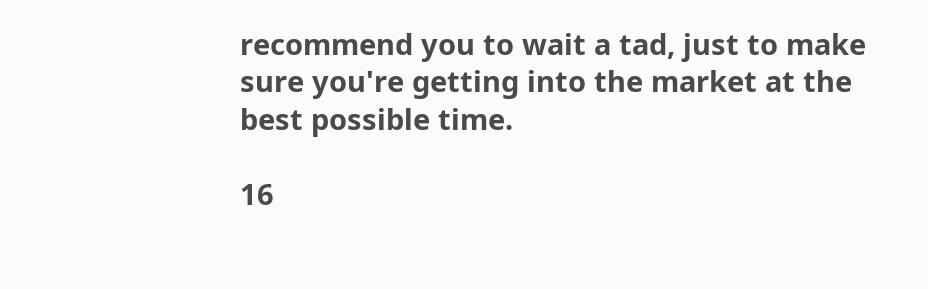recommend you to wait a tad, just to make sure you're getting into the market at the best possible time.

16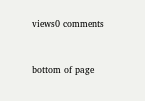views0 comments


bottom of page